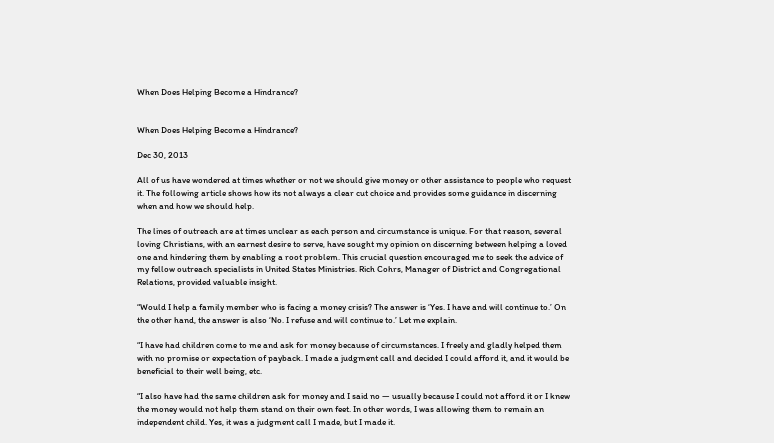When Does Helping Become a Hindrance?


When Does Helping Become a Hindrance?

Dec 30, 2013

All of us have wondered at times whether or not we should give money or other assistance to people who request it. The following article shows how its not always a clear cut choice and provides some guidance in discerning when and how we should help.

The lines of outreach are at times unclear as each person and circumstance is unique. For that reason, several loving Christians, with an earnest desire to serve, have sought my opinion on discerning between helping a loved one and hindering them by enabling a root problem. This crucial question encouraged me to seek the advice of my fellow outreach specialists in United States Ministries. Rich Cohrs, Manager of District and Congregational Relations, provided valuable insight.

“Would I help a family member who is facing a money crisis? The answer is ‘Yes. I have and will continue to.’ On the other hand, the answer is also ‘No. I refuse and will continue to.’ Let me explain.

“I have had children come to me and ask for money because of circumstances. I freely and gladly helped them with no promise or expectation of payback. I made a judgment call and decided I could afford it, and it would be beneficial to their well being, etc.

“I also have had the same children ask for money and I said no — usually because I could not afford it or I knew the money would not help them stand on their own feet. In other words, I was allowing them to remain an independent child. Yes, it was a judgment call I made, but I made it.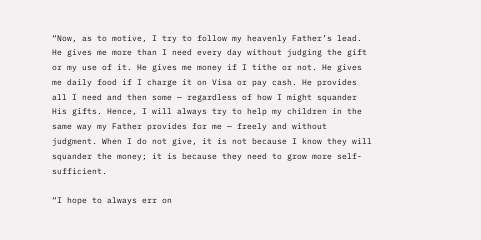“Now, as to motive, I try to follow my heavenly Father’s lead. He gives me more than I need every day without judging the gift or my use of it. He gives me money if I tithe or not. He gives me daily food if I charge it on Visa or pay cash. He provides all I need and then some — regardless of how I might squander His gifts. Hence, I will always try to help my children in the same way my Father provides for me — freely and without judgment. When I do not give, it is not because I know they will squander the money; it is because they need to grow more self-sufficient.

“I hope to always err on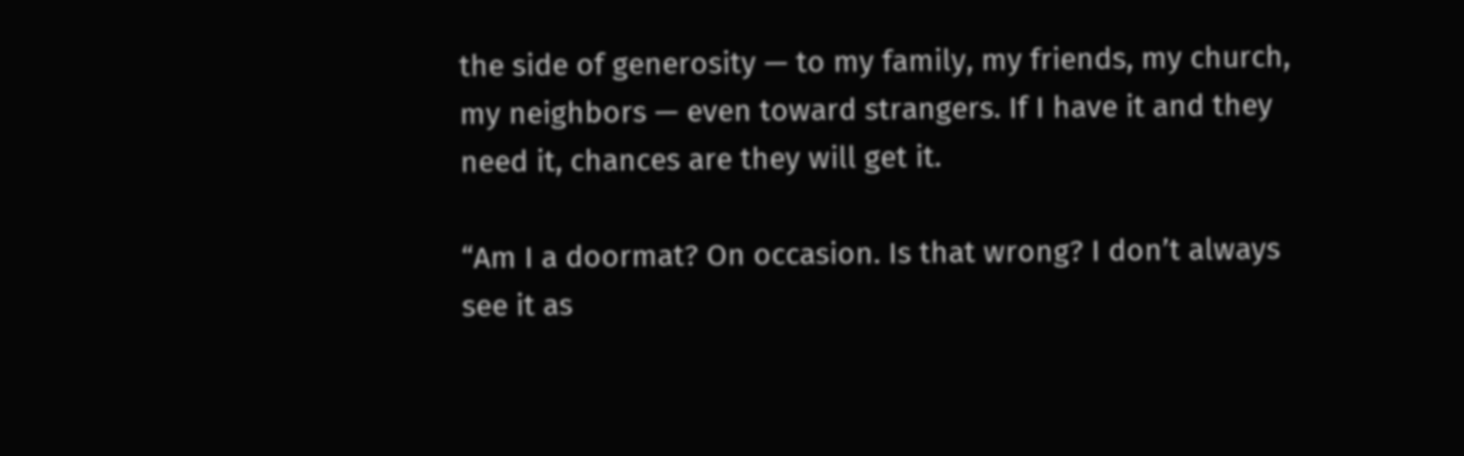the side of generosity — to my family, my friends, my church, my neighbors — even toward strangers. If I have it and they need it, chances are they will get it.

“Am I a doormat? On occasion. Is that wrong? I don’t always see it as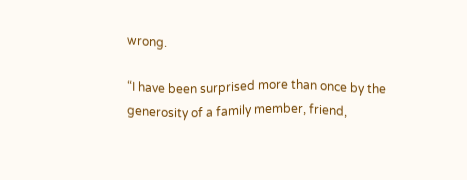wrong.

“I have been surprised more than once by the generosity of a family member, friend,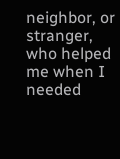neighbor, or stranger, who helped me when I needed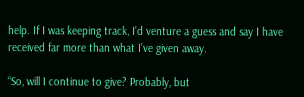help. If I was keeping track, I’d venture a guess and say I have received far more than what I’ve given away.

“So, will I continue to give? Probably, but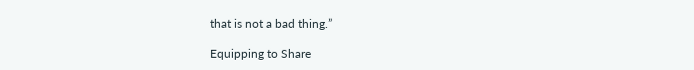that is not a bad thing.”

Equipping to Share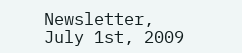Newsletter, July 1st, 2009